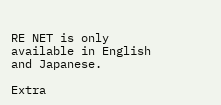RE NET is only available in English and Japanese.

Extra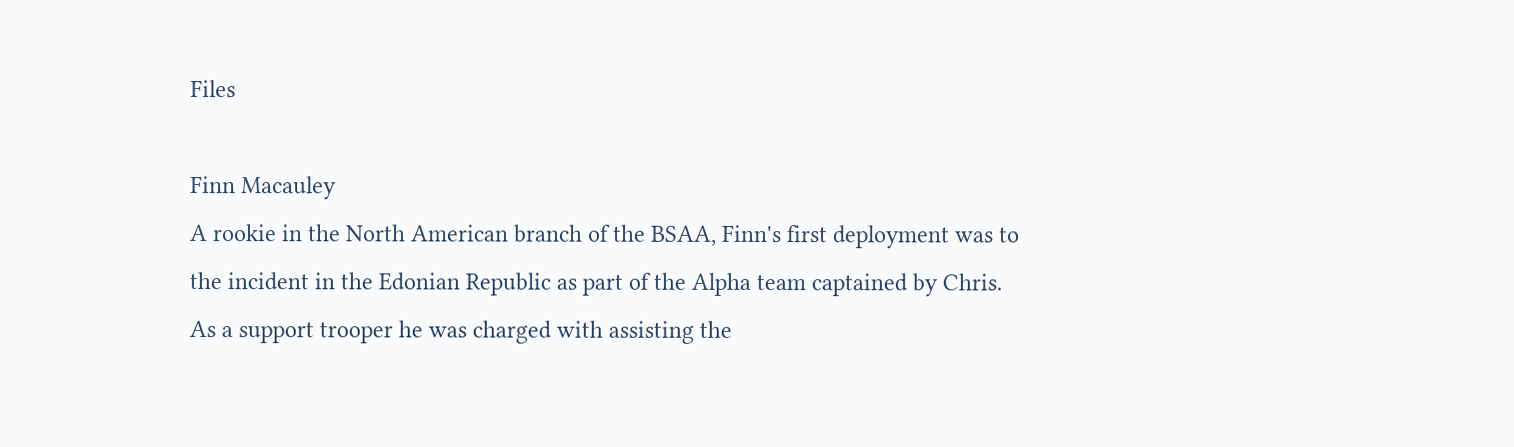Files

Finn Macauley
A rookie in the North American branch of the BSAA, Finn's first deployment was to the incident in the Edonian Republic as part of the Alpha team captained by Chris. As a support trooper he was charged with assisting the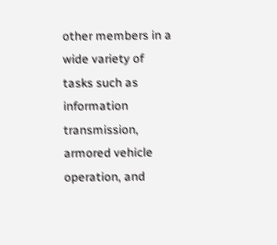other members in a wide variety of tasks such as information transmission, armored vehicle operation, and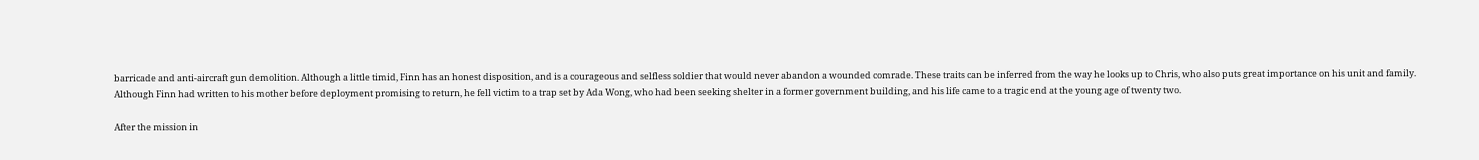barricade and anti-aircraft gun demolition. Although a little timid, Finn has an honest disposition, and is a courageous and selfless soldier that would never abandon a wounded comrade. These traits can be inferred from the way he looks up to Chris, who also puts great importance on his unit and family.
Although Finn had written to his mother before deployment promising to return, he fell victim to a trap set by Ada Wong, who had been seeking shelter in a former government building, and his life came to a tragic end at the young age of twenty two.

After the mission in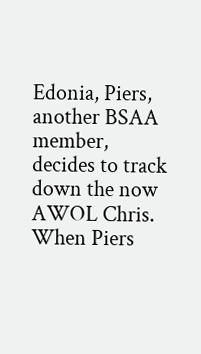Edonia, Piers, another BSAA member, decides to track down the now AWOL Chris. When Piers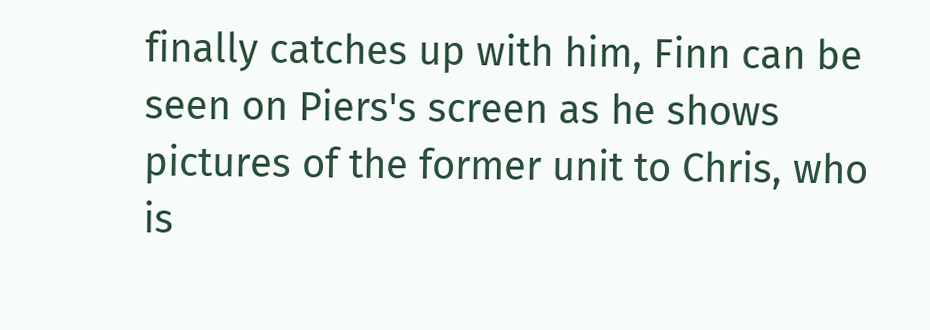finally catches up with him, Finn can be seen on Piers's screen as he shows pictures of the former unit to Chris, who is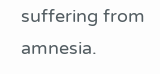suffering from amnesia.